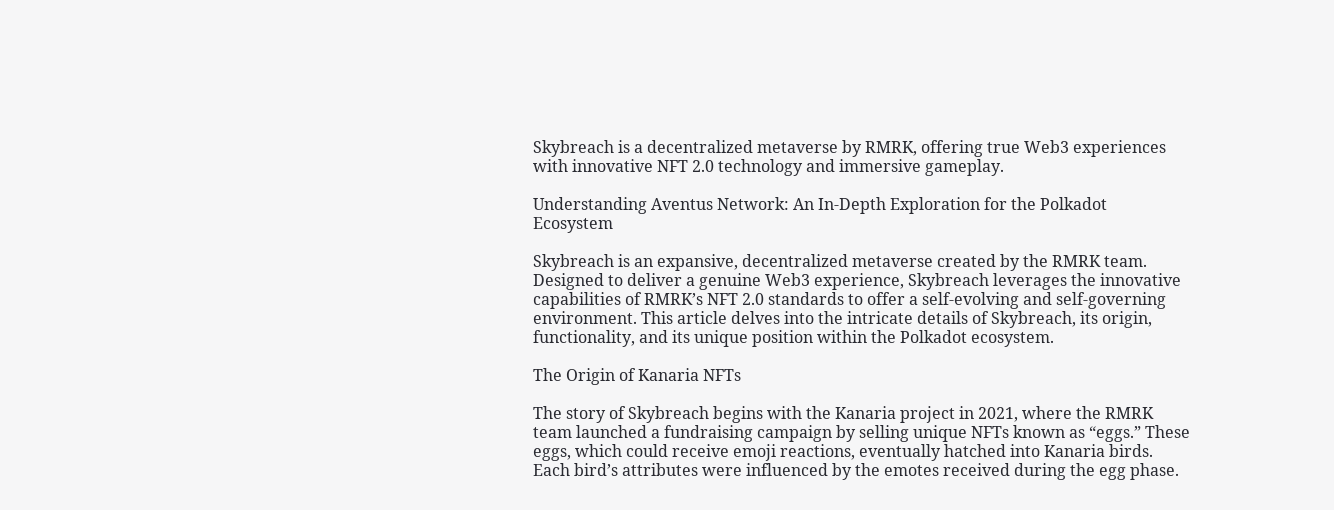Skybreach is a decentralized metaverse by RMRK, offering true Web3 experiences with innovative NFT 2.0 technology and immersive gameplay.

Understanding Aventus Network: An In-Depth Exploration for the Polkadot Ecosystem

Skybreach is an expansive, decentralized metaverse created by the RMRK team. Designed to deliver a genuine Web3 experience, Skybreach leverages the innovative capabilities of RMRK’s NFT 2.0 standards to offer a self-evolving and self-governing environment. This article delves into the intricate details of Skybreach, its origin, functionality, and its unique position within the Polkadot ecosystem.

The Origin of Kanaria NFTs

The story of Skybreach begins with the Kanaria project in 2021, where the RMRK team launched a fundraising campaign by selling unique NFTs known as “eggs.” These eggs, which could receive emoji reactions, eventually hatched into Kanaria birds. Each bird’s attributes were influenced by the emotes received during the egg phase.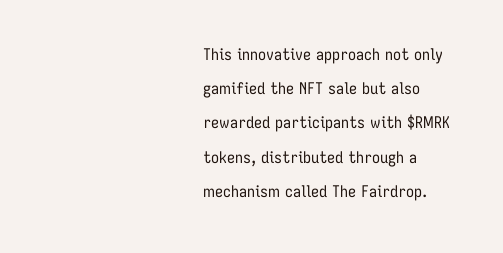This innovative approach not only gamified the NFT sale but also rewarded participants with $RMRK tokens, distributed through a mechanism called The Fairdrop.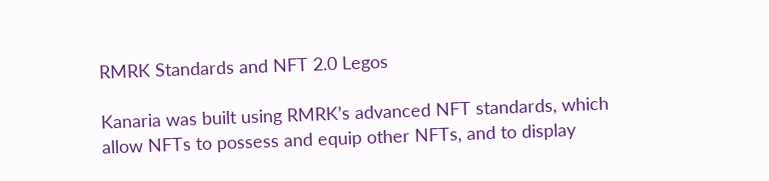RMRK Standards and NFT 2.0 Legos

Kanaria was built using RMRK’s advanced NFT standards, which allow NFTs to possess and equip other NFTs, and to display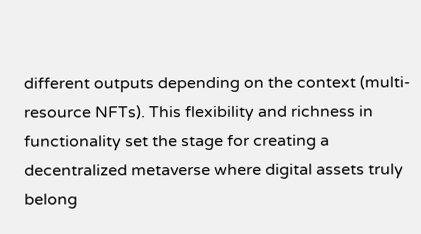different outputs depending on the context (multi-resource NFTs). This flexibility and richness in functionality set the stage for creating a decentralized metaverse where digital assets truly belong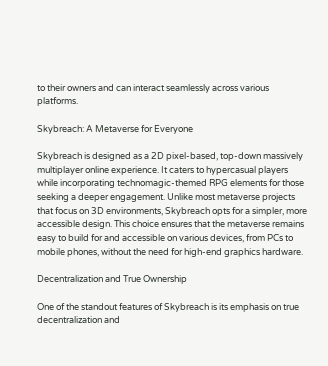to their owners and can interact seamlessly across various platforms.

Skybreach: A Metaverse for Everyone

Skybreach is designed as a 2D pixel-based, top-down massively multiplayer online experience. It caters to hypercasual players while incorporating technomagic-themed RPG elements for those seeking a deeper engagement. Unlike most metaverse projects that focus on 3D environments, Skybreach opts for a simpler, more accessible design. This choice ensures that the metaverse remains easy to build for and accessible on various devices, from PCs to mobile phones, without the need for high-end graphics hardware.

Decentralization and True Ownership

One of the standout features of Skybreach is its emphasis on true decentralization and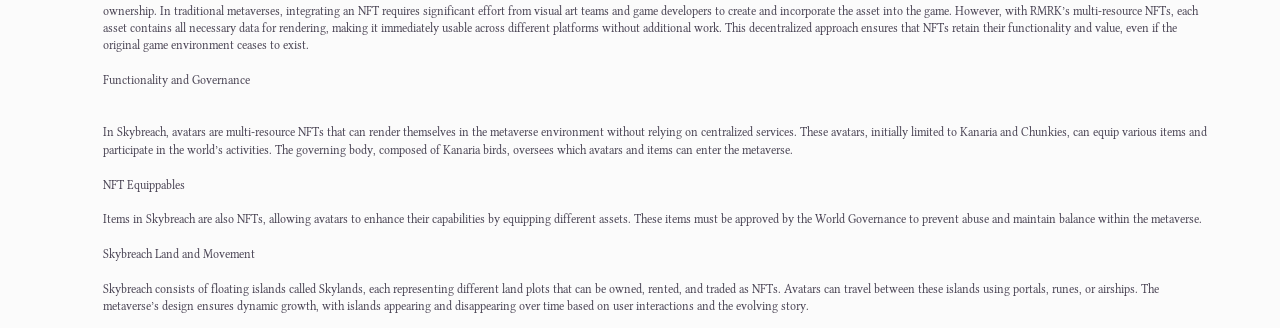ownership. In traditional metaverses, integrating an NFT requires significant effort from visual art teams and game developers to create and incorporate the asset into the game. However, with RMRK’s multi-resource NFTs, each asset contains all necessary data for rendering, making it immediately usable across different platforms without additional work. This decentralized approach ensures that NFTs retain their functionality and value, even if the original game environment ceases to exist.

Functionality and Governance


In Skybreach, avatars are multi-resource NFTs that can render themselves in the metaverse environment without relying on centralized services. These avatars, initially limited to Kanaria and Chunkies, can equip various items and participate in the world’s activities. The governing body, composed of Kanaria birds, oversees which avatars and items can enter the metaverse.

NFT Equippables

Items in Skybreach are also NFTs, allowing avatars to enhance their capabilities by equipping different assets. These items must be approved by the World Governance to prevent abuse and maintain balance within the metaverse.

Skybreach Land and Movement

Skybreach consists of floating islands called Skylands, each representing different land plots that can be owned, rented, and traded as NFTs. Avatars can travel between these islands using portals, runes, or airships. The metaverse’s design ensures dynamic growth, with islands appearing and disappearing over time based on user interactions and the evolving story.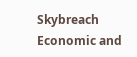Skybreach Economic and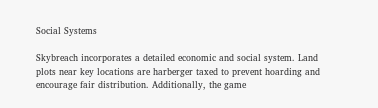Social Systems

Skybreach incorporates a detailed economic and social system. Land plots near key locations are harberger taxed to prevent hoarding and encourage fair distribution. Additionally, the game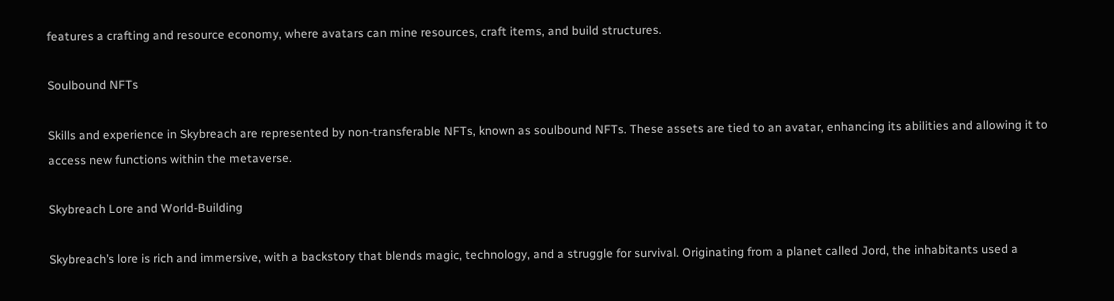features a crafting and resource economy, where avatars can mine resources, craft items, and build structures.

Soulbound NFTs

Skills and experience in Skybreach are represented by non-transferable NFTs, known as soulbound NFTs. These assets are tied to an avatar, enhancing its abilities and allowing it to access new functions within the metaverse.

Skybreach Lore and World-Building

Skybreach’s lore is rich and immersive, with a backstory that blends magic, technology, and a struggle for survival. Originating from a planet called Jord, the inhabitants used a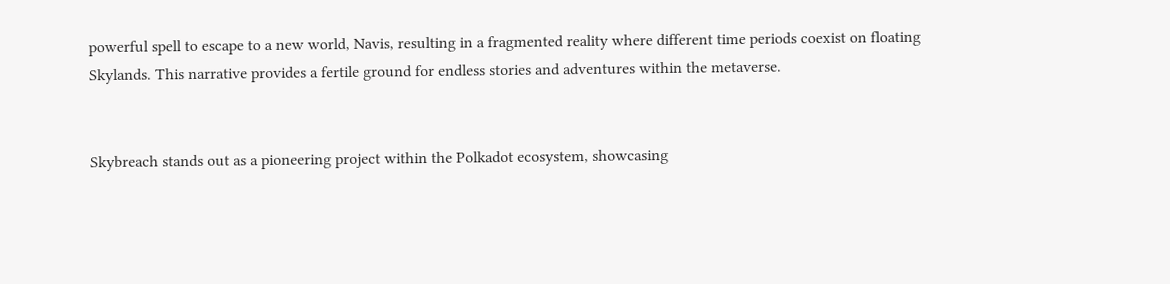powerful spell to escape to a new world, Navis, resulting in a fragmented reality where different time periods coexist on floating Skylands. This narrative provides a fertile ground for endless stories and adventures within the metaverse.


Skybreach stands out as a pioneering project within the Polkadot ecosystem, showcasing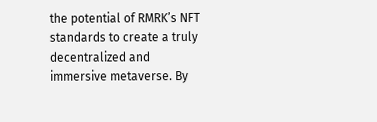the potential of RMRK’s NFT standards to create a truly decentralized and immersive metaverse. By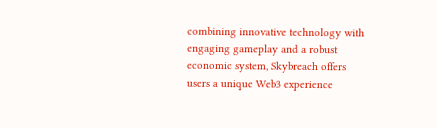combining innovative technology with engaging gameplay and a robust economic system, Skybreach offers users a unique Web3 experience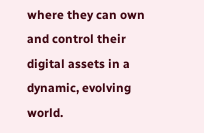where they can own and control their digital assets in a dynamic, evolving world.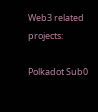Web3 related projects:

Polkadot Sub0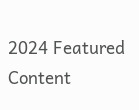2024 Featured Content